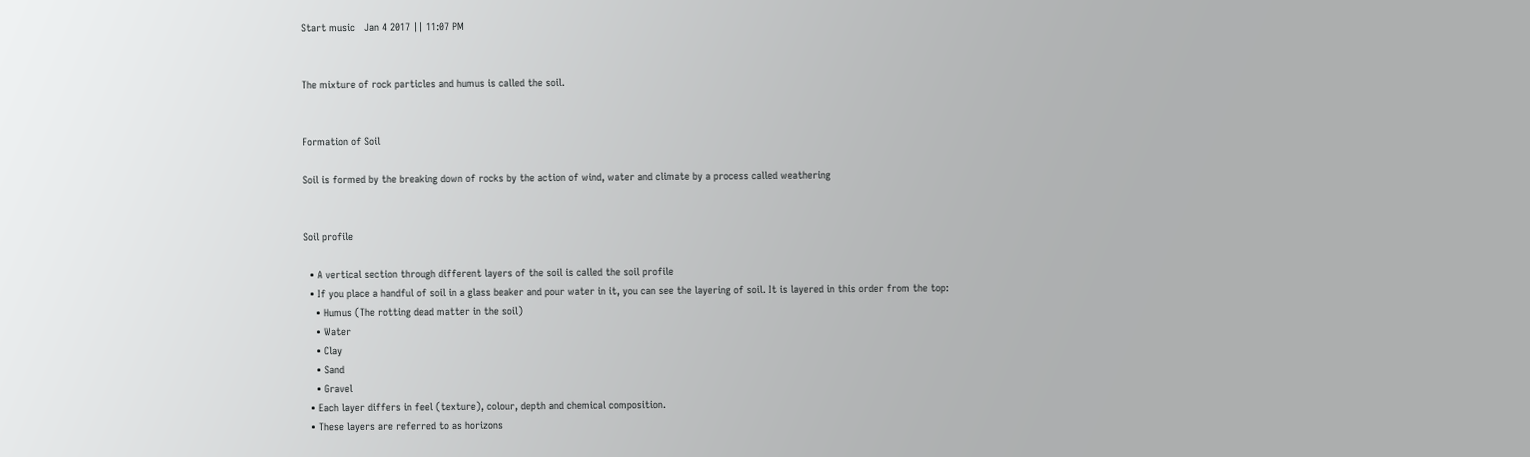Start music   Jan 4 2017 || 11:07 PM


The mixture of rock particles and humus is called the soil.


Formation of Soil

Soil is formed by the breaking down of rocks by the action of wind, water and climate by a process called weathering


Soil profile

  • A vertical section through different layers of the soil is called the soil profile
  • If you place a handful of soil in a glass beaker and pour water in it, you can see the layering of soil. It is layered in this order from the top:
    • Humus (The rotting dead matter in the soil)
    • Water
    • Clay
    • Sand
    • Gravel
  • Each layer differs in feel (texture), colour, depth and chemical composition.
  • These layers are referred to as horizons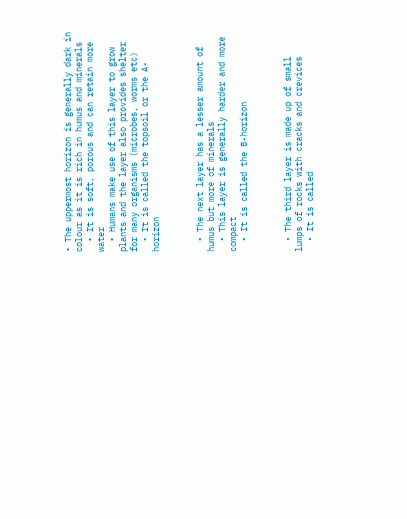• The uppermost horizon is generally dark in colour as it is rich in humus and minerals
  • It is soft, porous and can retain more water
  • Humans make use of this layer to grow plants and the layer also provides shelter for many organisms (microbes, worms etc)
  • It is called the topsoil or the A-horizon



  • The next layer has a lesser amount of humus but more of minerals
  • This layer is generally harder and more compact
  • It is called the B-horizon



  • The third layer is made up of small lumps of rocks with cracks and crevices
  • It is called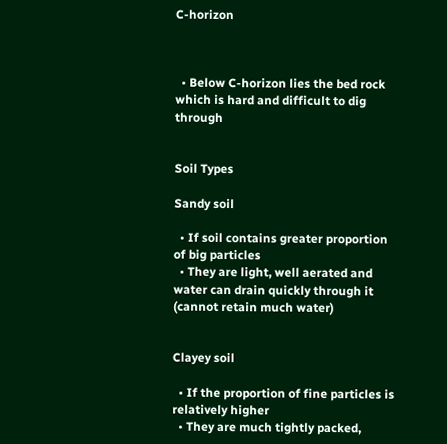C-horizon



  • Below C-horizon lies the bed rock which is hard and difficult to dig through


Soil Types

Sandy soil

  • If soil contains greater proportion of big particles
  • They are light, well aerated and water can drain quickly through it (cannot retain much water)


Clayey soil

  • If the proportion of fine particles is relatively higher
  • They are much tightly packed,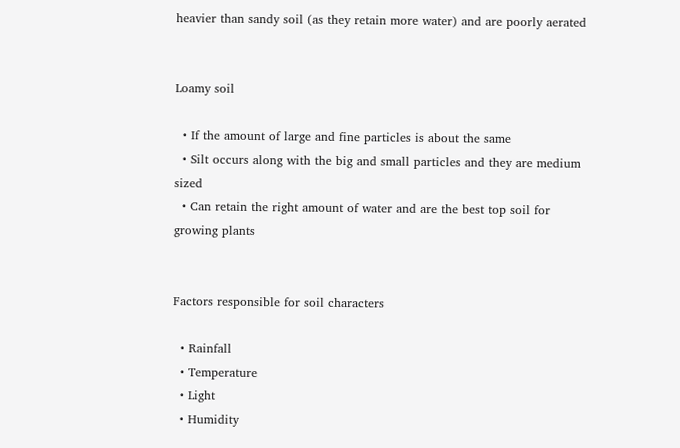heavier than sandy soil (as they retain more water) and are poorly aerated


Loamy soil

  • If the amount of large and fine particles is about the same
  • Silt occurs along with the big and small particles and they are medium sized
  • Can retain the right amount of water and are the best top soil for growing plants


Factors responsible for soil characters

  • Rainfall
  • Temperature
  • Light
  • Humidity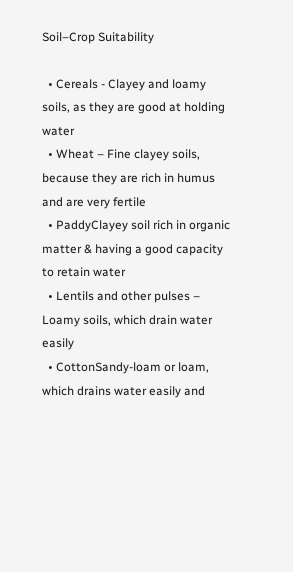Soil–Crop Suitability

  • Cereals - Clayey and loamy soils, as they are good at holding water
  • Wheat – Fine clayey soils, because they are rich in humus and are very fertile
  • PaddyClayey soil rich in organic matter & having a good capacity to retain water
  • Lentils and other pulses – Loamy soils, which drain water easily
  • CottonSandy-loam or loam, which drains water easily and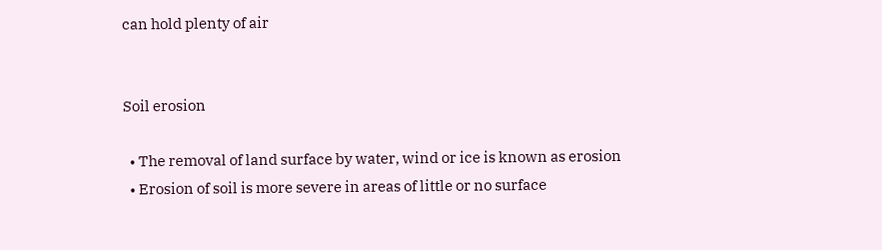can hold plenty of air


Soil erosion

  • The removal of land surface by water, wind or ice is known as erosion
  • Erosion of soil is more severe in areas of little or no surface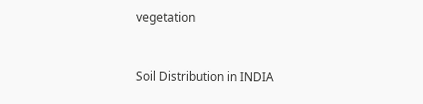vegetation


Soil Distribution in INDIA